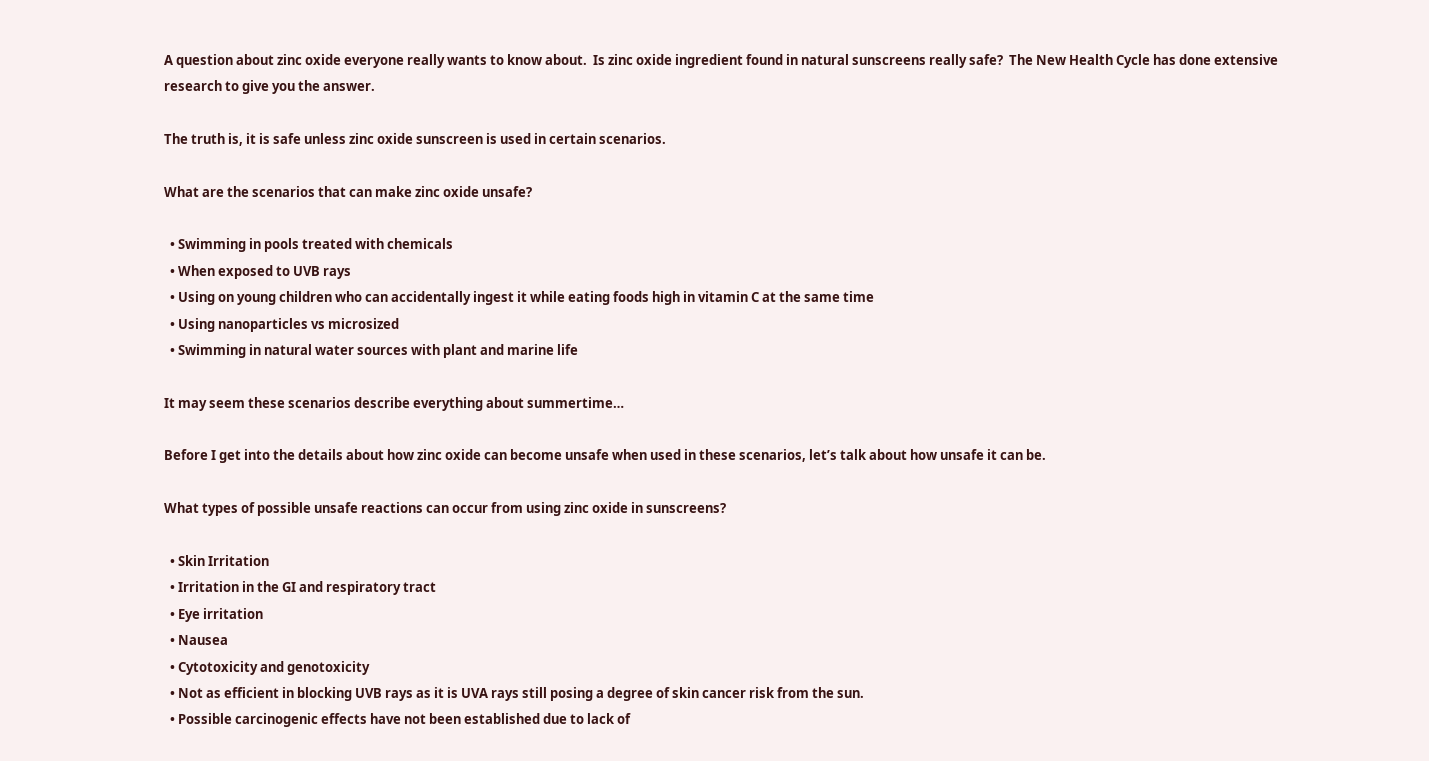A question about zinc oxide everyone really wants to know about.  Is zinc oxide ingredient found in natural sunscreens really safe?  The New Health Cycle has done extensive research to give you the answer.

The truth is, it is safe unless zinc oxide sunscreen is used in certain scenarios.

What are the scenarios that can make zinc oxide unsafe?

  • Swimming in pools treated with chemicals
  • When exposed to UVB rays
  • Using on young children who can accidentally ingest it while eating foods high in vitamin C at the same time
  • Using nanoparticles vs microsized
  • Swimming in natural water sources with plant and marine life

It may seem these scenarios describe everything about summertime…

Before I get into the details about how zinc oxide can become unsafe when used in these scenarios, let’s talk about how unsafe it can be.

What types of possible unsafe reactions can occur from using zinc oxide in sunscreens?

  • Skin Irritation
  • Irritation in the GI and respiratory tract
  • Eye irritation
  • Nausea
  • Cytotoxicity and genotoxicity
  • Not as efficient in blocking UVB rays as it is UVA rays still posing a degree of skin cancer risk from the sun.
  • Possible carcinogenic effects have not been established due to lack of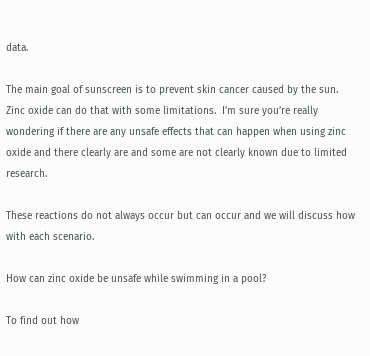data.

The main goal of sunscreen is to prevent skin cancer caused by the sun.  Zinc oxide can do that with some limitations.  I’m sure you’re really wondering if there are any unsafe effects that can happen when using zinc oxide and there clearly are and some are not clearly known due to limited research.

These reactions do not always occur but can occur and we will discuss how with each scenario.

How can zinc oxide be unsafe while swimming in a pool?

To find out how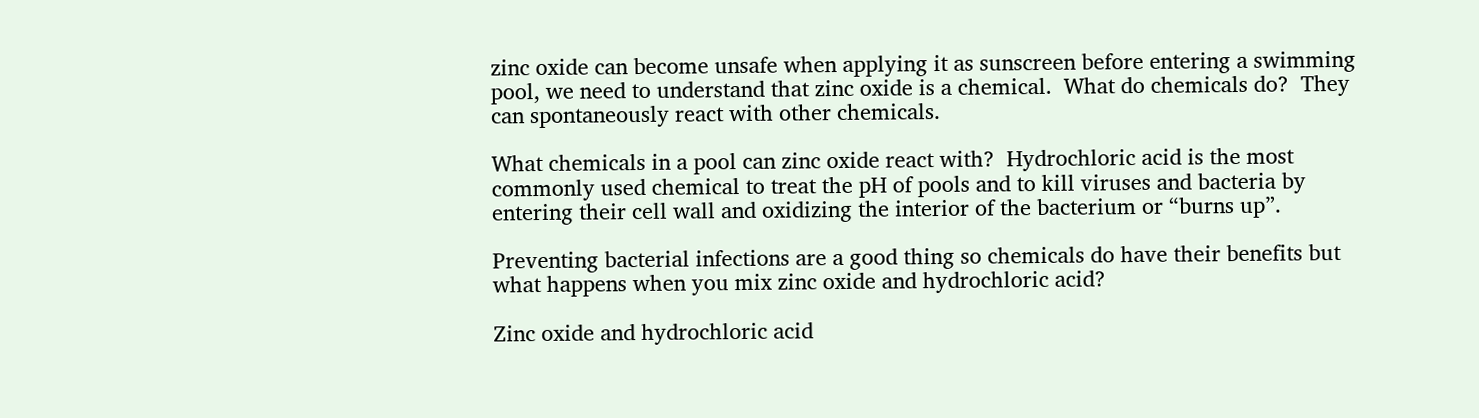zinc oxide can become unsafe when applying it as sunscreen before entering a swimming pool, we need to understand that zinc oxide is a chemical.  What do chemicals do?  They can spontaneously react with other chemicals.

What chemicals in a pool can zinc oxide react with?  Hydrochloric acid is the most commonly used chemical to treat the pH of pools and to kill viruses and bacteria by entering their cell wall and oxidizing the interior of the bacterium or “burns up”.

Preventing bacterial infections are a good thing so chemicals do have their benefits but what happens when you mix zinc oxide and hydrochloric acid?

Zinc oxide and hydrochloric acid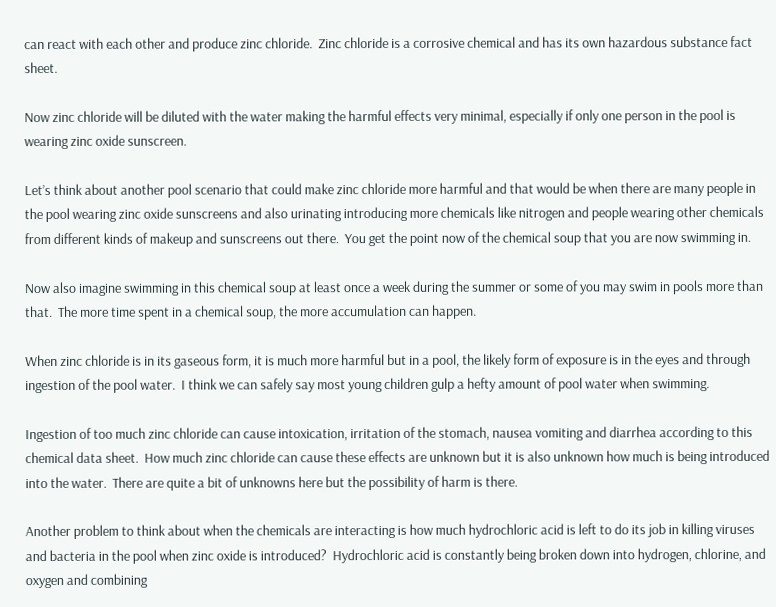can react with each other and produce zinc chloride.  Zinc chloride is a corrosive chemical and has its own hazardous substance fact sheet.

Now zinc chloride will be diluted with the water making the harmful effects very minimal, especially if only one person in the pool is wearing zinc oxide sunscreen.

Let’s think about another pool scenario that could make zinc chloride more harmful and that would be when there are many people in the pool wearing zinc oxide sunscreens and also urinating introducing more chemicals like nitrogen and people wearing other chemicals from different kinds of makeup and sunscreens out there.  You get the point now of the chemical soup that you are now swimming in.

Now also imagine swimming in this chemical soup at least once a week during the summer or some of you may swim in pools more than that.  The more time spent in a chemical soup, the more accumulation can happen.

When zinc chloride is in its gaseous form, it is much more harmful but in a pool, the likely form of exposure is in the eyes and through ingestion of the pool water.  I think we can safely say most young children gulp a hefty amount of pool water when swimming.

Ingestion of too much zinc chloride can cause intoxication, irritation of the stomach, nausea vomiting and diarrhea according to this chemical data sheet.  How much zinc chloride can cause these effects are unknown but it is also unknown how much is being introduced into the water.  There are quite a bit of unknowns here but the possibility of harm is there.

Another problem to think about when the chemicals are interacting is how much hydrochloric acid is left to do its job in killing viruses and bacteria in the pool when zinc oxide is introduced?  Hydrochloric acid is constantly being broken down into hydrogen, chlorine, and oxygen and combining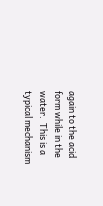again to the acid form while in the water.  This is a typical mechanism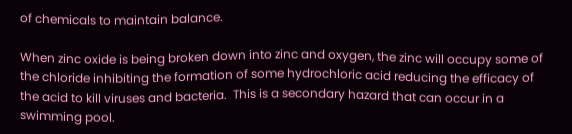of chemicals to maintain balance.

When zinc oxide is being broken down into zinc and oxygen, the zinc will occupy some of the chloride inhibiting the formation of some hydrochloric acid reducing the efficacy of the acid to kill viruses and bacteria.  This is a secondary hazard that can occur in a swimming pool.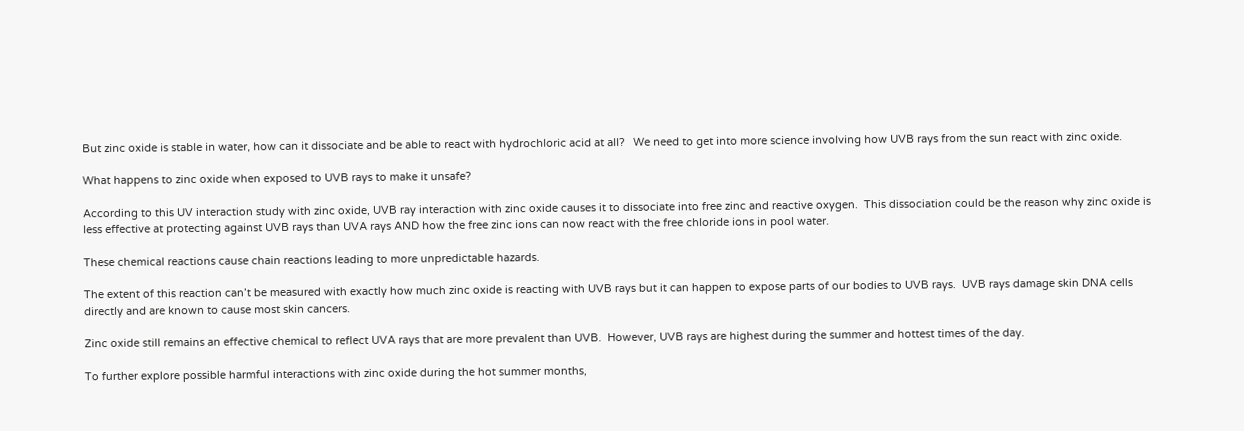But zinc oxide is stable in water, how can it dissociate and be able to react with hydrochloric acid at all?   We need to get into more science involving how UVB rays from the sun react with zinc oxide.

What happens to zinc oxide when exposed to UVB rays to make it unsafe?

According to this UV interaction study with zinc oxide, UVB ray interaction with zinc oxide causes it to dissociate into free zinc and reactive oxygen.  This dissociation could be the reason why zinc oxide is less effective at protecting against UVB rays than UVA rays AND how the free zinc ions can now react with the free chloride ions in pool water.

These chemical reactions cause chain reactions leading to more unpredictable hazards.

The extent of this reaction can’t be measured with exactly how much zinc oxide is reacting with UVB rays but it can happen to expose parts of our bodies to UVB rays.  UVB rays damage skin DNA cells directly and are known to cause most skin cancers.

Zinc oxide still remains an effective chemical to reflect UVA rays that are more prevalent than UVB.  However, UVB rays are highest during the summer and hottest times of the day.

To further explore possible harmful interactions with zinc oxide during the hot summer months,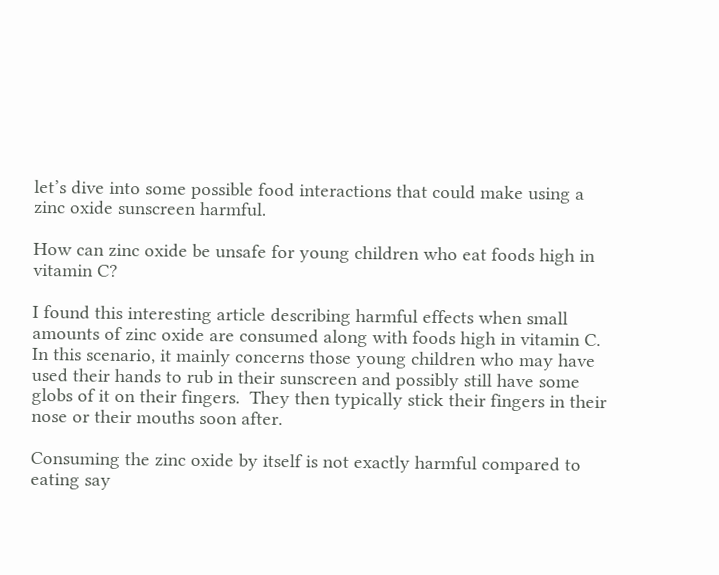let’s dive into some possible food interactions that could make using a zinc oxide sunscreen harmful.

How can zinc oxide be unsafe for young children who eat foods high in vitamin C?

I found this interesting article describing harmful effects when small amounts of zinc oxide are consumed along with foods high in vitamin C.  In this scenario, it mainly concerns those young children who may have used their hands to rub in their sunscreen and possibly still have some globs of it on their fingers.  They then typically stick their fingers in their nose or their mouths soon after.

Consuming the zinc oxide by itself is not exactly harmful compared to eating say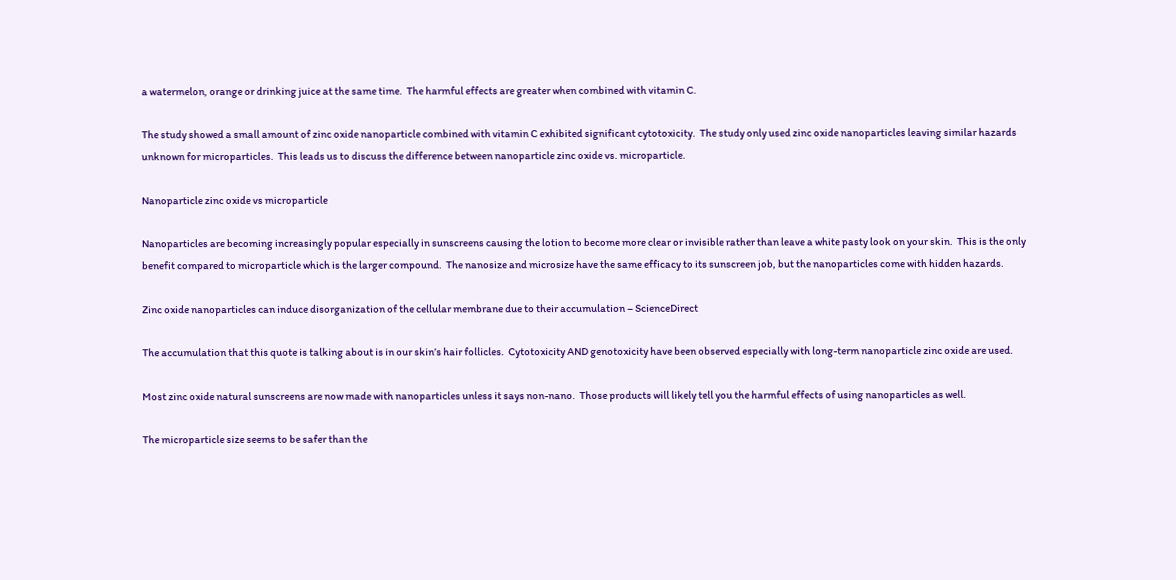a watermelon, orange or drinking juice at the same time.  The harmful effects are greater when combined with vitamin C.

The study showed a small amount of zinc oxide nanoparticle combined with vitamin C exhibited significant cytotoxicity.  The study only used zinc oxide nanoparticles leaving similar hazards unknown for microparticles.  This leads us to discuss the difference between nanoparticle zinc oxide vs. microparticle.

Nanoparticle zinc oxide vs microparticle

Nanoparticles are becoming increasingly popular especially in sunscreens causing the lotion to become more clear or invisible rather than leave a white pasty look on your skin.  This is the only benefit compared to microparticle which is the larger compound.  The nanosize and microsize have the same efficacy to its sunscreen job, but the nanoparticles come with hidden hazards.

Zinc oxide nanoparticles can induce disorganization of the cellular membrane due to their accumulation – ScienceDirect

The accumulation that this quote is talking about is in our skin’s hair follicles.  Cytotoxicity AND genotoxicity have been observed especially with long-term nanoparticle zinc oxide are used.

Most zinc oxide natural sunscreens are now made with nanoparticles unless it says non-nano.  Those products will likely tell you the harmful effects of using nanoparticles as well.

The microparticle size seems to be safer than the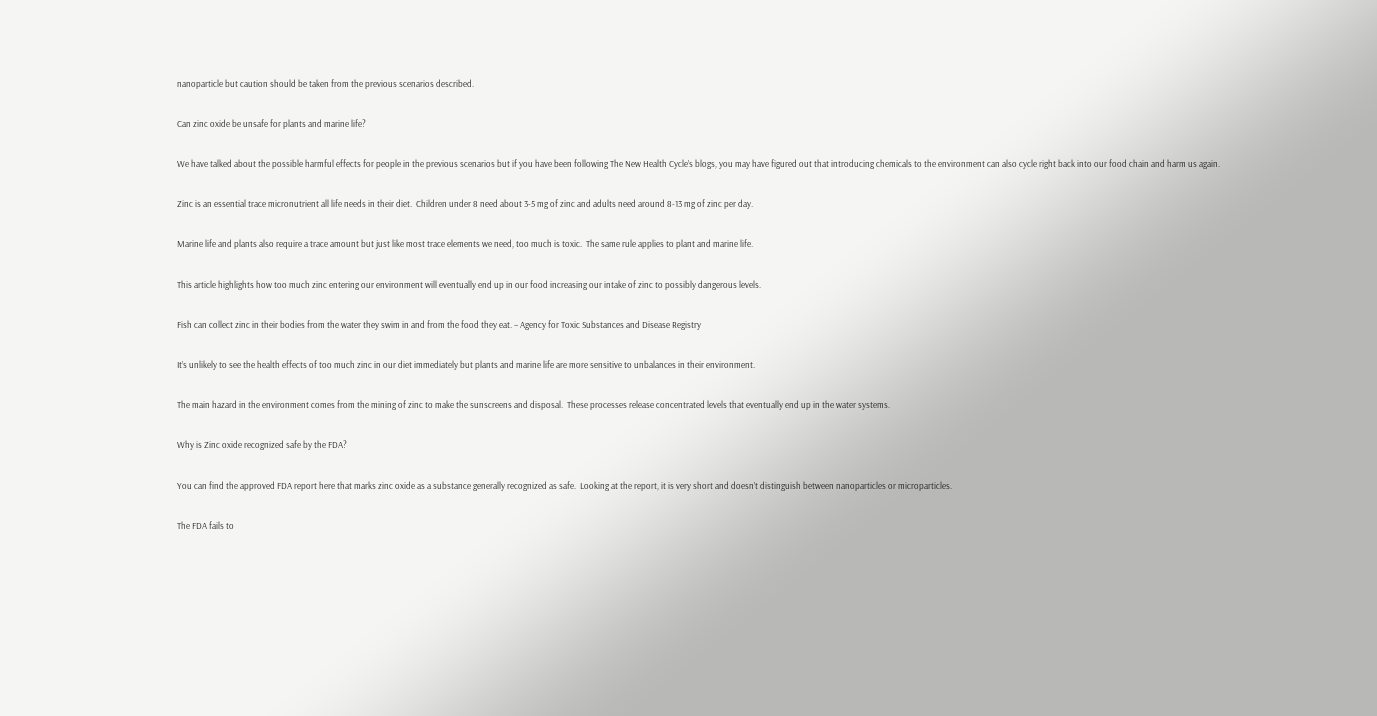nanoparticle but caution should be taken from the previous scenarios described.

Can zinc oxide be unsafe for plants and marine life?

We have talked about the possible harmful effects for people in the previous scenarios but if you have been following The New Health Cycle’s blogs, you may have figured out that introducing chemicals to the environment can also cycle right back into our food chain and harm us again.

Zinc is an essential trace micronutrient all life needs in their diet.  Children under 8 need about 3-5 mg of zinc and adults need around 8-13 mg of zinc per day.

Marine life and plants also require a trace amount but just like most trace elements we need, too much is toxic.  The same rule applies to plant and marine life.

This article highlights how too much zinc entering our environment will eventually end up in our food increasing our intake of zinc to possibly dangerous levels.

Fish can collect zinc in their bodies from the water they swim in and from the food they eat. – Agency for Toxic Substances and Disease Registry

It’s unlikely to see the health effects of too much zinc in our diet immediately but plants and marine life are more sensitive to unbalances in their environment.

The main hazard in the environment comes from the mining of zinc to make the sunscreens and disposal.  These processes release concentrated levels that eventually end up in the water systems.

Why is Zinc oxide recognized safe by the FDA?

You can find the approved FDA report here that marks zinc oxide as a substance generally recognized as safe.  Looking at the report, it is very short and doesn’t distinguish between nanoparticles or microparticles.

The FDA fails to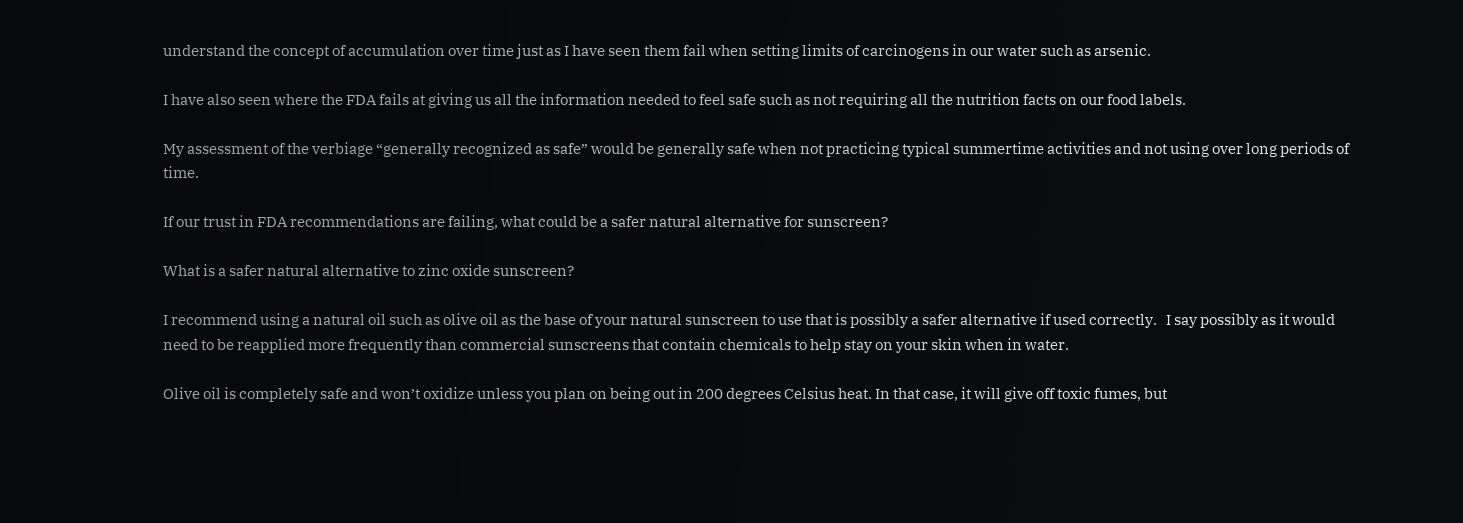understand the concept of accumulation over time just as I have seen them fail when setting limits of carcinogens in our water such as arsenic.

I have also seen where the FDA fails at giving us all the information needed to feel safe such as not requiring all the nutrition facts on our food labels.

My assessment of the verbiage “generally recognized as safe” would be generally safe when not practicing typical summertime activities and not using over long periods of time.

If our trust in FDA recommendations are failing, what could be a safer natural alternative for sunscreen?

What is a safer natural alternative to zinc oxide sunscreen?

I recommend using a natural oil such as olive oil as the base of your natural sunscreen to use that is possibly a safer alternative if used correctly.   I say possibly as it would need to be reapplied more frequently than commercial sunscreens that contain chemicals to help stay on your skin when in water.

Olive oil is completely safe and won’t oxidize unless you plan on being out in 200 degrees Celsius heat. In that case, it will give off toxic fumes, but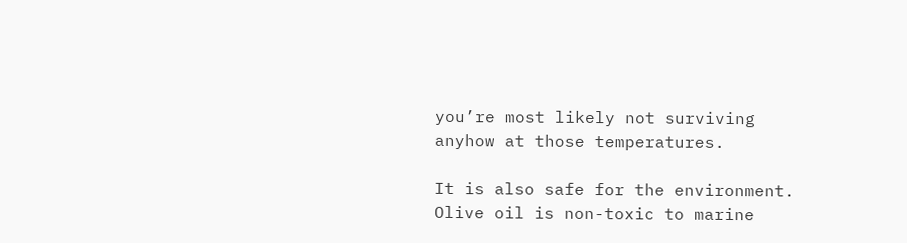you’re most likely not surviving anyhow at those temperatures.

It is also safe for the environment.  Olive oil is non-toxic to marine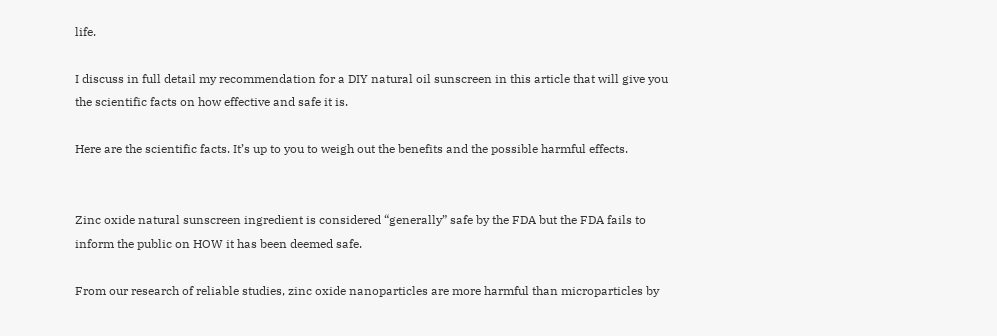life.

I discuss in full detail my recommendation for a DIY natural oil sunscreen in this article that will give you the scientific facts on how effective and safe it is.

Here are the scientific facts. It’s up to you to weigh out the benefits and the possible harmful effects.


Zinc oxide natural sunscreen ingredient is considered “generally” safe by the FDA but the FDA fails to inform the public on HOW it has been deemed safe.

From our research of reliable studies, zinc oxide nanoparticles are more harmful than microparticles by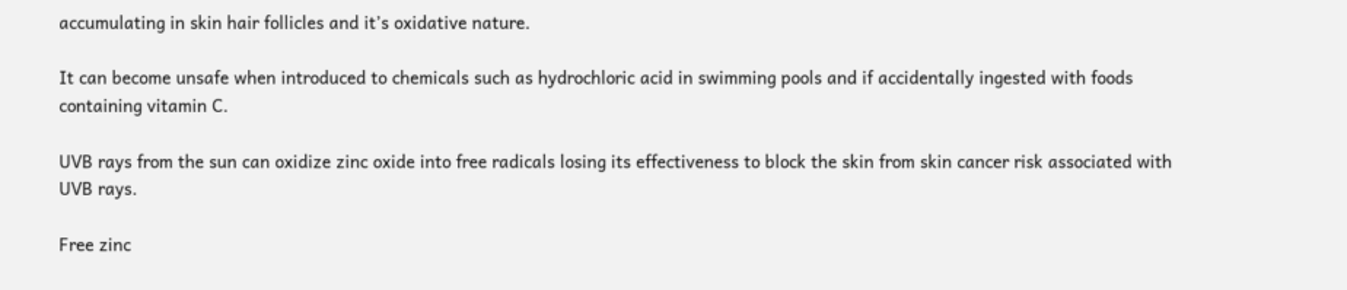accumulating in skin hair follicles and it’s oxidative nature.

It can become unsafe when introduced to chemicals such as hydrochloric acid in swimming pools and if accidentally ingested with foods containing vitamin C.

UVB rays from the sun can oxidize zinc oxide into free radicals losing its effectiveness to block the skin from skin cancer risk associated with UVB rays.

Free zinc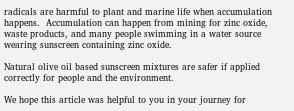radicals are harmful to plant and marine life when accumulation happens.  Accumulation can happen from mining for zinc oxide, waste products, and many people swimming in a water source wearing sunscreen containing zinc oxide.

Natural olive oil based sunscreen mixtures are safer if applied correctly for people and the environment.

We hope this article was helpful to you in your journey for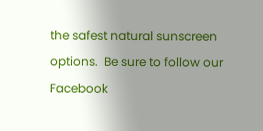the safest natural sunscreen options.  Be sure to follow our Facebook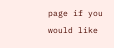page if you would like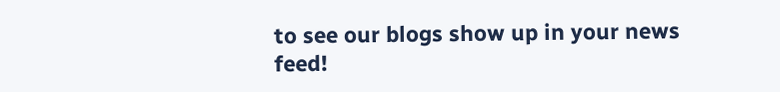to see our blogs show up in your news feed!